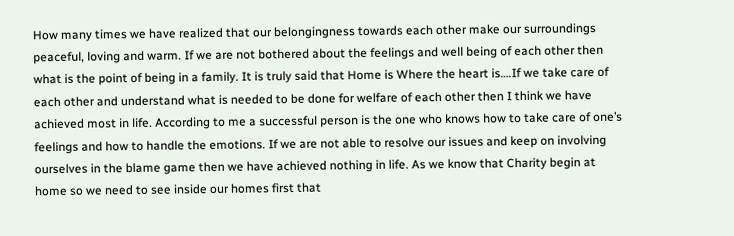How many times we have realized that our belongingness towards each other make our surroundings peaceful, loving and warm. If we are not bothered about the feelings and well being of each other then what is the point of being in a family. It is truly said that Home is Where the heart is….If we take care of each other and understand what is needed to be done for welfare of each other then I think we have achieved most in life. According to me a successful person is the one who knows how to take care of one’s feelings and how to handle the emotions. If we are not able to resolve our issues and keep on involving ourselves in the blame game then we have achieved nothing in life. As we know that Charity begin at home so we need to see inside our homes first that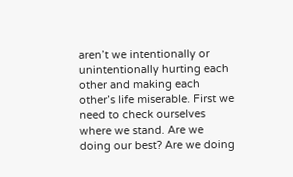aren’t we intentionally or unintentionally hurting each other and making each other’s life miserable. First we need to check ourselves where we stand. Are we doing our best? Are we doing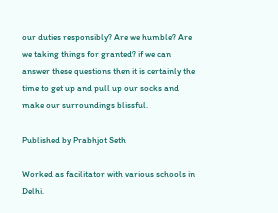our duties responsibly? Are we humble? Are we taking things for granted? if we can answer these questions then it is certainly the time to get up and pull up our socks and make our surroundings blissful.

Published by Prabhjot Seth

Worked as facilitator with various schools in Delhi.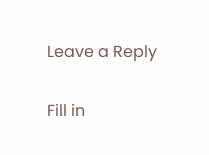Leave a Reply

Fill in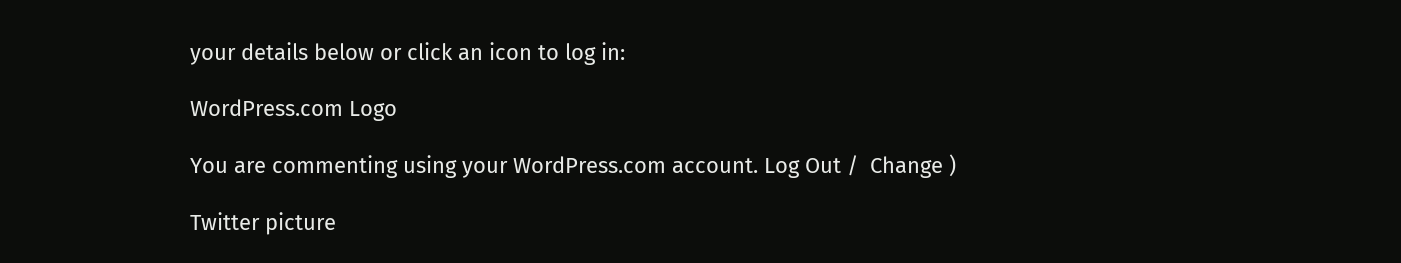your details below or click an icon to log in:

WordPress.com Logo

You are commenting using your WordPress.com account. Log Out /  Change )

Twitter picture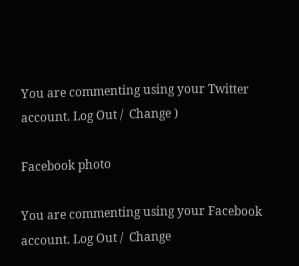You are commenting using your Twitter account. Log Out /  Change )

Facebook photo

You are commenting using your Facebook account. Log Out /  Change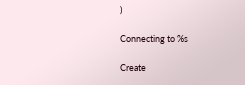)

Connecting to %s

Create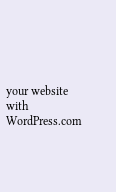your website with WordPress.com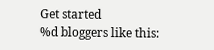Get started
%d bloggers like this: